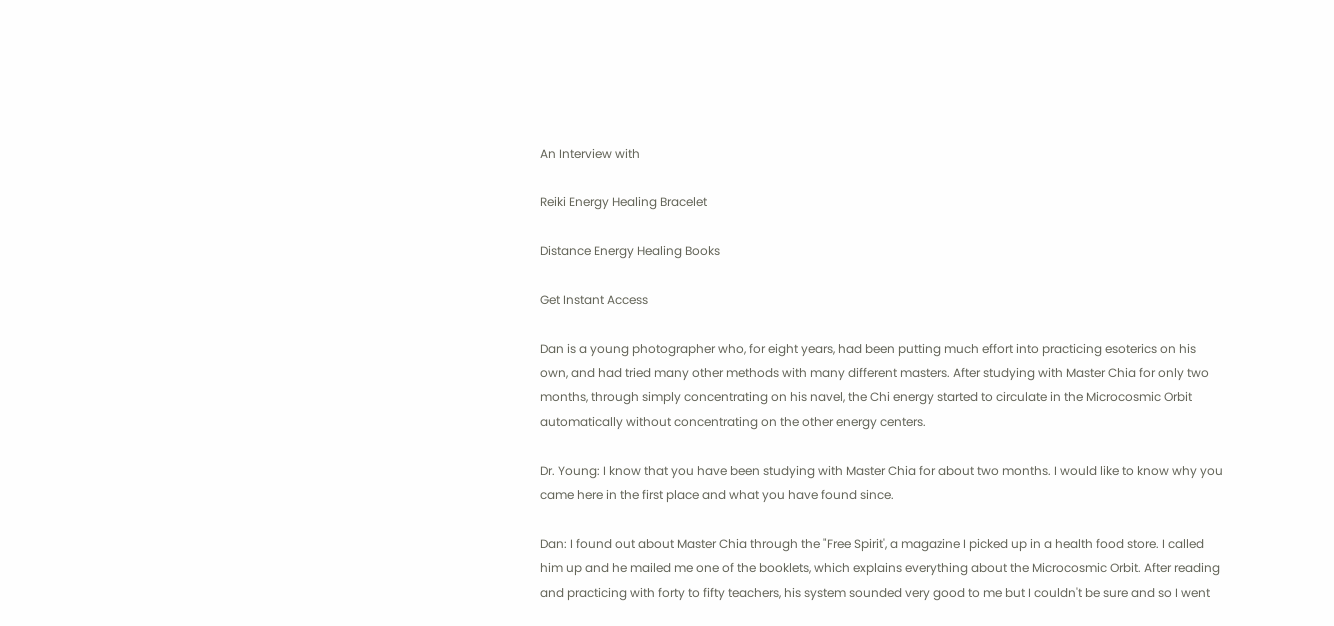An Interview with

Reiki Energy Healing Bracelet

Distance Energy Healing Books

Get Instant Access

Dan is a young photographer who, for eight years, had been putting much effort into practicing esoterics on his own, and had tried many other methods with many different masters. After studying with Master Chia for only two months, through simply concentrating on his navel, the Chi energy started to circulate in the Microcosmic Orbit automatically without concentrating on the other energy centers.

Dr. Young: I know that you have been studying with Master Chia for about two months. I would like to know why you came here in the first place and what you have found since.

Dan: I found out about Master Chia through the "Free Spirit', a magazine I picked up in a health food store. I called him up and he mailed me one of the booklets, which explains everything about the Microcosmic Orbit. After reading and practicing with forty to fifty teachers, his system sounded very good to me but I couldn't be sure and so I went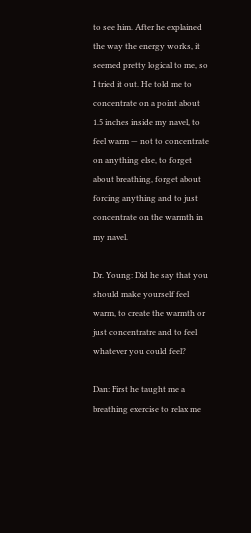to see him. After he explained the way the energy works, it seemed pretty logical to me, so I tried it out. He told me to concentrate on a point about 1.5 inches inside my navel, to feel warm — not to concentrate on anything else, to forget about breathing, forget about forcing anything and to just concentrate on the warmth in my navel.

Dr. Young: Did he say that you should make yourself feel warm, to create the warmth or just concentratre and to feel whatever you could feel?

Dan: First he taught me a breathing exercise to relax me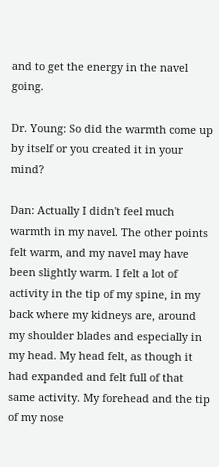and to get the energy in the navel going.

Dr. Young: So did the warmth come up by itself or you created it in your mind?

Dan: Actually I didn't feel much warmth in my navel. The other points felt warm, and my navel may have been slightly warm. I felt a lot of activity in the tip of my spine, in my back where my kidneys are, around my shoulder blades and especially in my head. My head felt, as though it had expanded and felt full of that same activity. My forehead and the tip of my nose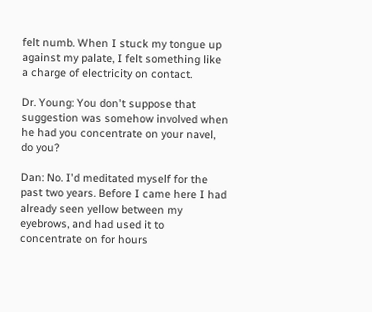felt numb. When I stuck my tongue up against my palate, I felt something like a charge of electricity on contact.

Dr. Young: You don't suppose that suggestion was somehow involved when he had you concentrate on your navel, do you?

Dan: No. I'd meditated myself for the past two years. Before I came here I had already seen yellow between my eyebrows, and had used it to concentrate on for hours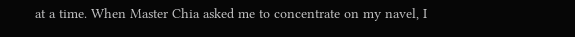at a time. When Master Chia asked me to concentrate on my navel, I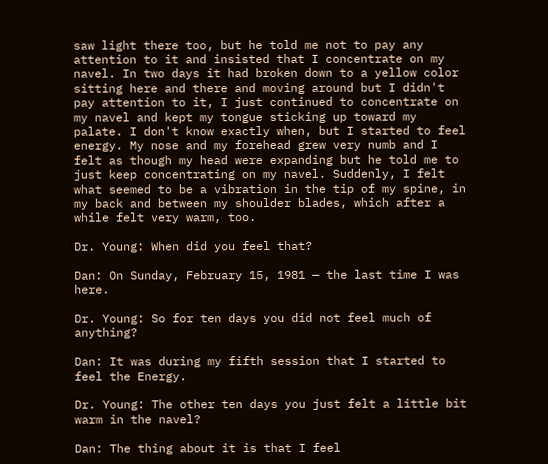saw light there too, but he told me not to pay any attention to it and insisted that I concentrate on my navel. In two days it had broken down to a yellow color sitting here and there and moving around but I didn't pay attention to it, I just continued to concentrate on my navel and kept my tongue sticking up toward my palate. I don't know exactly when, but I started to feel energy. My nose and my forehead grew very numb and I felt as though my head were expanding but he told me to just keep concentrating on my navel. Suddenly, I felt what seemed to be a vibration in the tip of my spine, in my back and between my shoulder blades, which after a while felt very warm, too.

Dr. Young: When did you feel that?

Dan: On Sunday, February 15, 1981 — the last time I was here.

Dr. Young: So for ten days you did not feel much of anything?

Dan: It was during my fifth session that I started to feel the Energy.

Dr. Young: The other ten days you just felt a little bit warm in the navel?

Dan: The thing about it is that I feel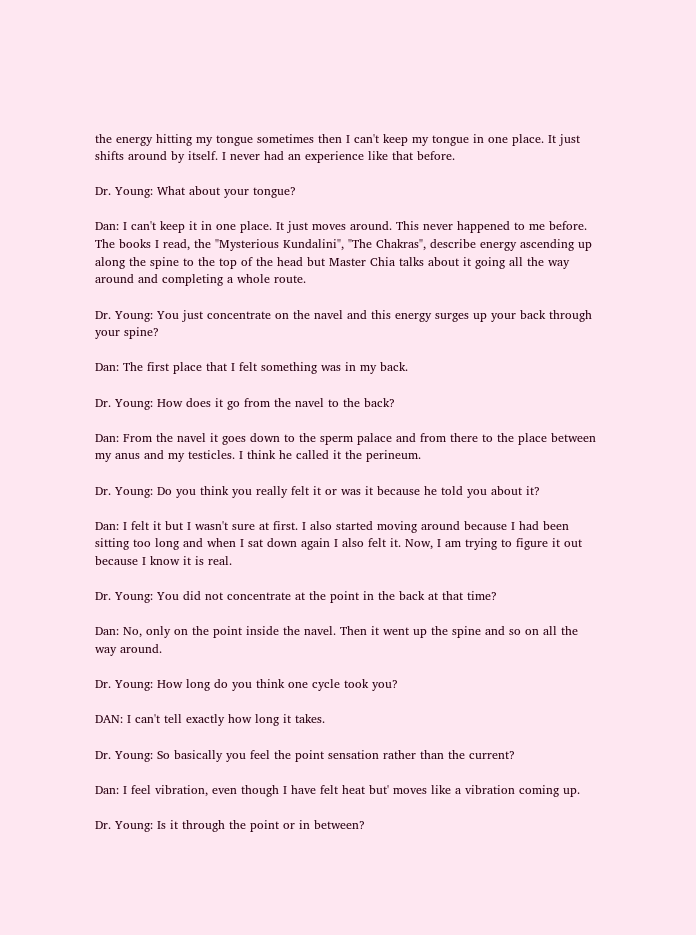the energy hitting my tongue sometimes then I can't keep my tongue in one place. It just shifts around by itself. I never had an experience like that before.

Dr. Young: What about your tongue?

Dan: I can't keep it in one place. It just moves around. This never happened to me before. The books I read, the "Mysterious Kundalini", "The Chakras", describe energy ascending up along the spine to the top of the head but Master Chia talks about it going all the way around and completing a whole route.

Dr. Young: You just concentrate on the navel and this energy surges up your back through your spine?

Dan: The first place that I felt something was in my back.

Dr. Young: How does it go from the navel to the back?

Dan: From the navel it goes down to the sperm palace and from there to the place between my anus and my testicles. I think he called it the perineum.

Dr. Young: Do you think you really felt it or was it because he told you about it?

Dan: I felt it but I wasn't sure at first. I also started moving around because I had been sitting too long and when I sat down again I also felt it. Now, I am trying to figure it out because I know it is real.

Dr. Young: You did not concentrate at the point in the back at that time?

Dan: No, only on the point inside the navel. Then it went up the spine and so on all the way around.

Dr. Young: How long do you think one cycle took you?

DAN: I can't tell exactly how long it takes.

Dr. Young: So basically you feel the point sensation rather than the current?

Dan: I feel vibration, even though I have felt heat but' moves like a vibration coming up.

Dr. Young: Is it through the point or in between?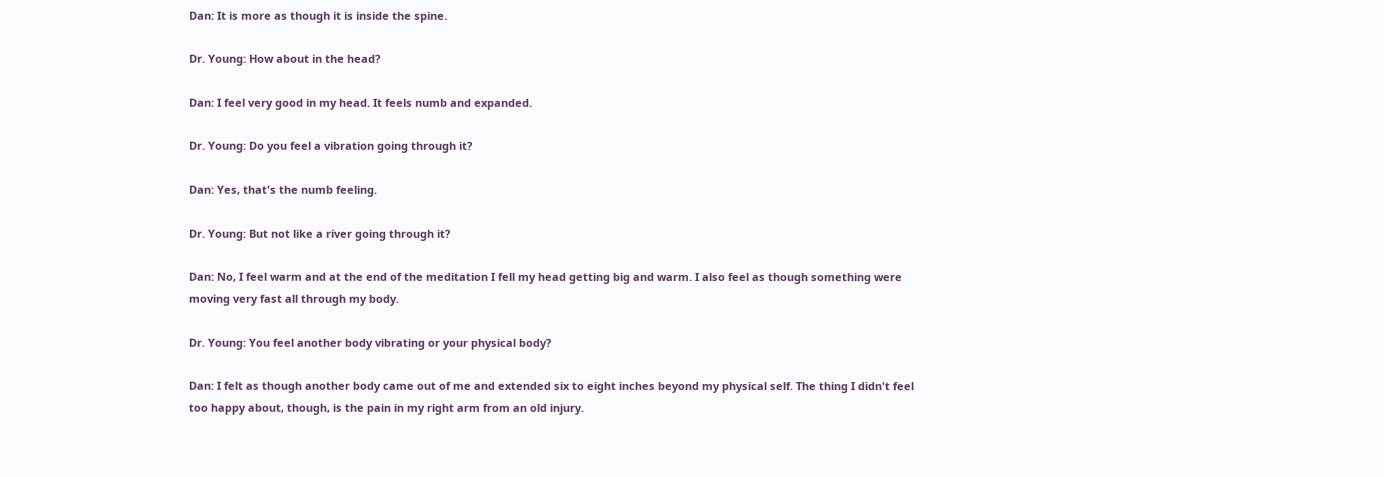Dan: It is more as though it is inside the spine.

Dr. Young: How about in the head?

Dan: I feel very good in my head. It feels numb and expanded.

Dr. Young: Do you feel a vibration going through it?

Dan: Yes, that's the numb feeling.

Dr. Young: But not like a river going through it?

Dan: No, I feel warm and at the end of the meditation I fell my head getting big and warm. I also feel as though something were moving very fast all through my body.

Dr. Young: You feel another body vibrating or your physical body?

Dan: I felt as though another body came out of me and extended six to eight inches beyond my physical self. The thing I didn't feel too happy about, though, is the pain in my right arm from an old injury.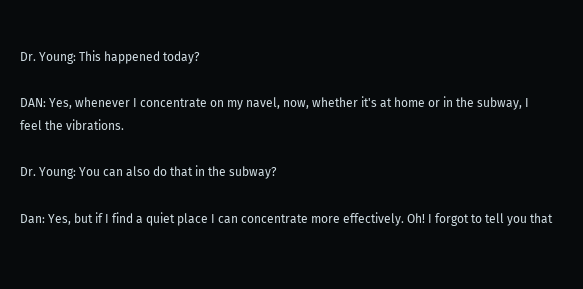Dr. Young: This happened today?

DAN: Yes, whenever I concentrate on my navel, now, whether it's at home or in the subway, I feel the vibrations.

Dr. Young: You can also do that in the subway?

Dan: Yes, but if I find a quiet place I can concentrate more effectively. Oh! I forgot to tell you that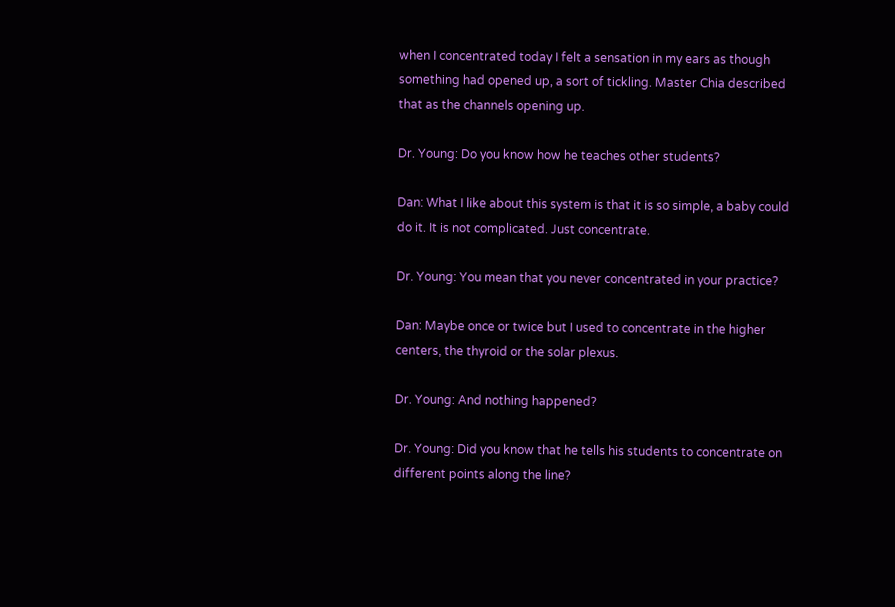when I concentrated today I felt a sensation in my ears as though something had opened up, a sort of tickling. Master Chia described that as the channels opening up.

Dr. Young: Do you know how he teaches other students?

Dan: What I like about this system is that it is so simple, a baby could do it. It is not complicated. Just concentrate.

Dr. Young: You mean that you never concentrated in your practice?

Dan: Maybe once or twice but I used to concentrate in the higher centers, the thyroid or the solar plexus.

Dr. Young: And nothing happened?

Dr. Young: Did you know that he tells his students to concentrate on different points along the line?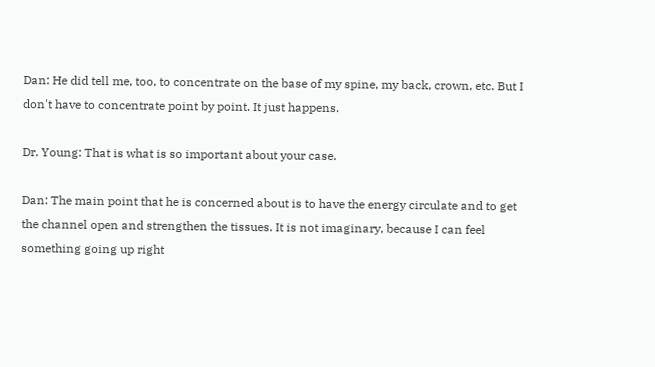Dan: He did tell me, too, to concentrate on the base of my spine, my back, crown, etc. But I don't have to concentrate point by point. It just happens.

Dr. Young: That is what is so important about your case.

Dan: The main point that he is concerned about is to have the energy circulate and to get the channel open and strengthen the tissues. It is not imaginary, because I can feel something going up right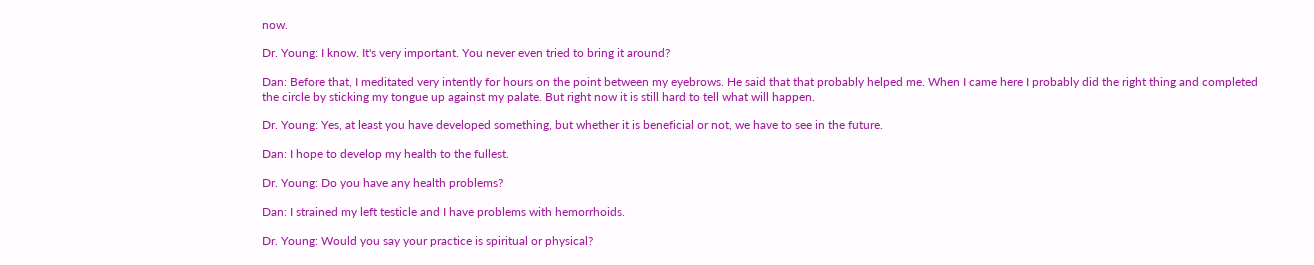now.

Dr. Young: I know. It's very important. You never even tried to bring it around?

Dan: Before that, I meditated very intently for hours on the point between my eyebrows. He said that that probably helped me. When I came here I probably did the right thing and completed the circle by sticking my tongue up against my palate. But right now it is still hard to tell what will happen.

Dr. Young: Yes, at least you have developed something, but whether it is beneficial or not, we have to see in the future.

Dan: I hope to develop my health to the fullest.

Dr. Young: Do you have any health problems?

Dan: I strained my left testicle and I have problems with hemorrhoids.

Dr. Young: Would you say your practice is spiritual or physical?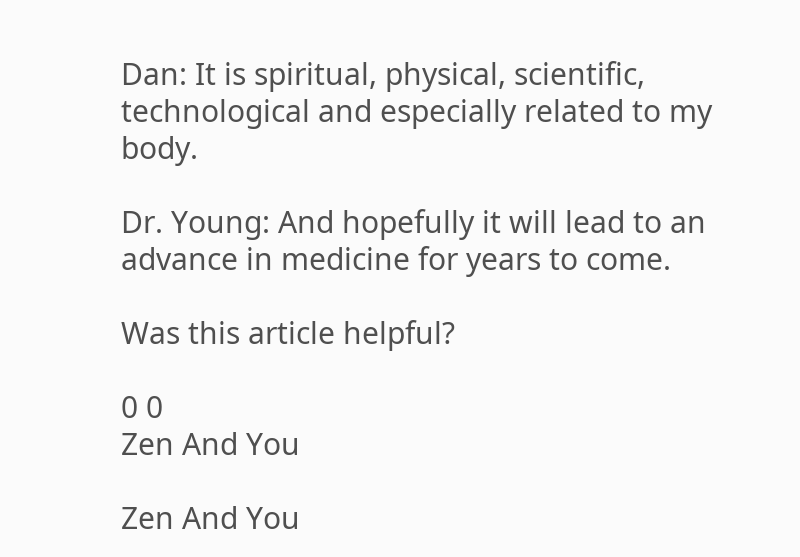Dan: It is spiritual, physical, scientific, technological and especially related to my body.

Dr. Young: And hopefully it will lead to an advance in medicine for years to come.

Was this article helpful?

0 0
Zen And You

Zen And You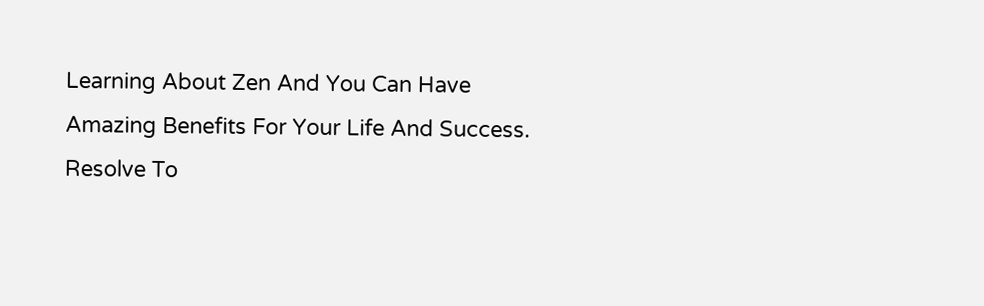Learning About Zen And You Can Have Amazing Benefits For Your Life And Success. Resolve To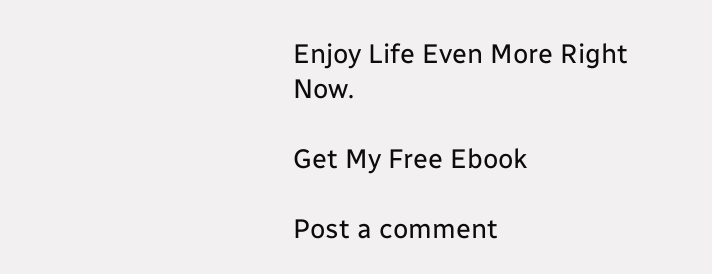Enjoy Life Even More Right Now.

Get My Free Ebook

Post a comment